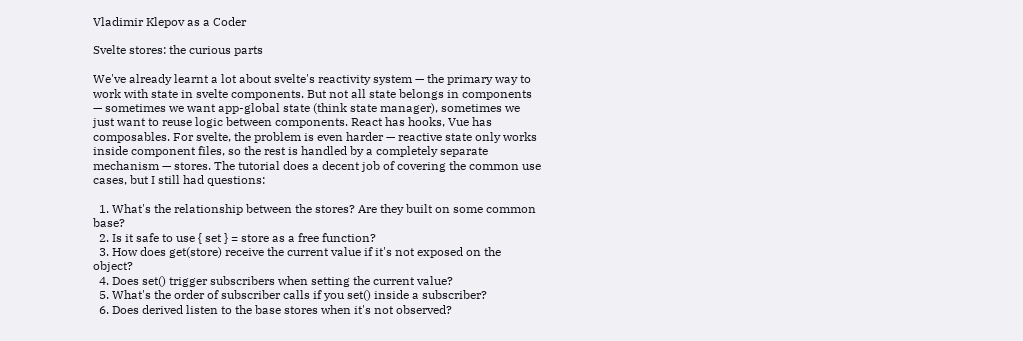Vladimir Klepov as a Coder

Svelte stores: the curious parts

We've already learnt a lot about svelte's reactivity system — the primary way to work with state in svelte components. But not all state belongs in components — sometimes we want app-global state (think state manager), sometimes we just want to reuse logic between components. React has hooks, Vue has composables. For svelte, the problem is even harder — reactive state only works inside component files, so the rest is handled by a completely separate mechanism — stores. The tutorial does a decent job of covering the common use cases, but I still had questions:

  1. What's the relationship between the stores? Are they built on some common base?
  2. Is it safe to use { set } = store as a free function?
  3. How does get(store) receive the current value if it's not exposed on the object?
  4. Does set() trigger subscribers when setting the current value?
  5. What's the order of subscriber calls if you set() inside a subscriber?
  6. Does derived listen to the base stores when it's not observed?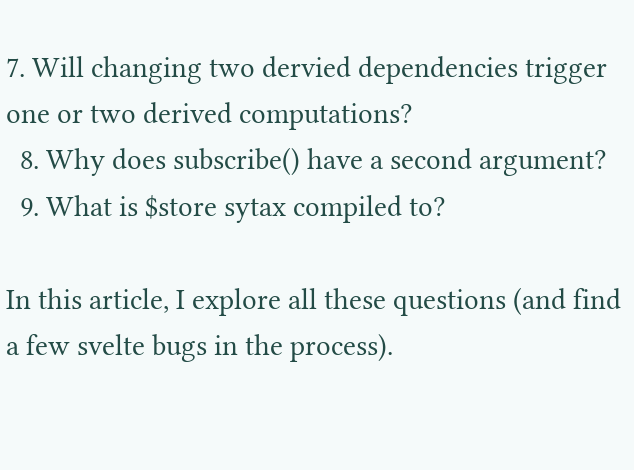7. Will changing two dervied dependencies trigger one or two derived computations?
  8. Why does subscribe() have a second argument?
  9. What is $store sytax compiled to?

In this article, I explore all these questions (and find a few svelte bugs in the process).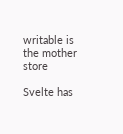writable is the mother store

Svelte has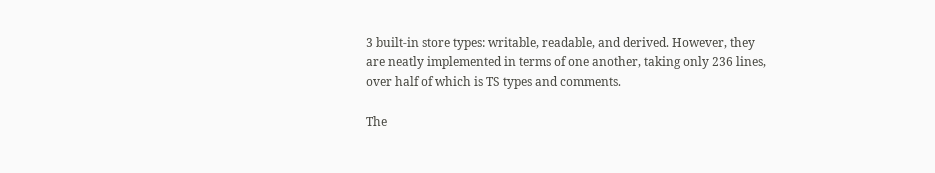3 built-in store types: writable, readable, and derived. However, they are neatly implemented in terms of one another, taking only 236 lines, over half of which is TS types and comments.

The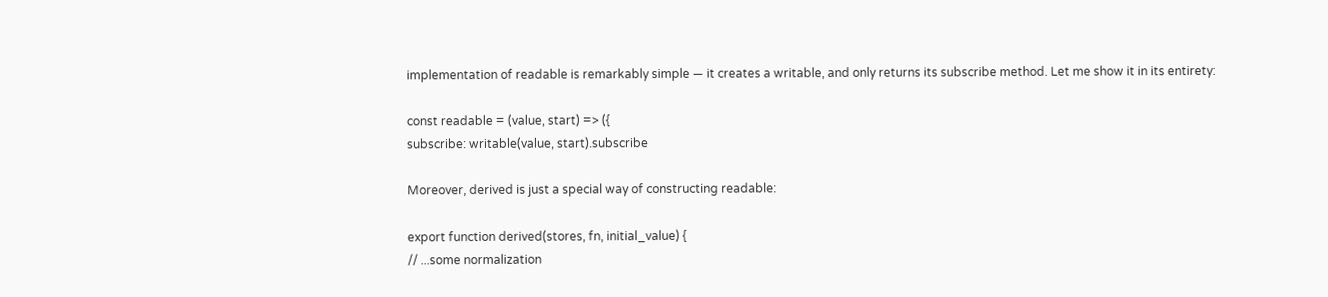implementation of readable is remarkably simple — it creates a writable, and only returns its subscribe method. Let me show it in its entirety:

const readable = (value, start) => ({
subscribe: writable(value, start).subscribe

Moreover, derived is just a special way of constructing readable:

export function derived(stores, fn, initial_value) {
// ...some normalization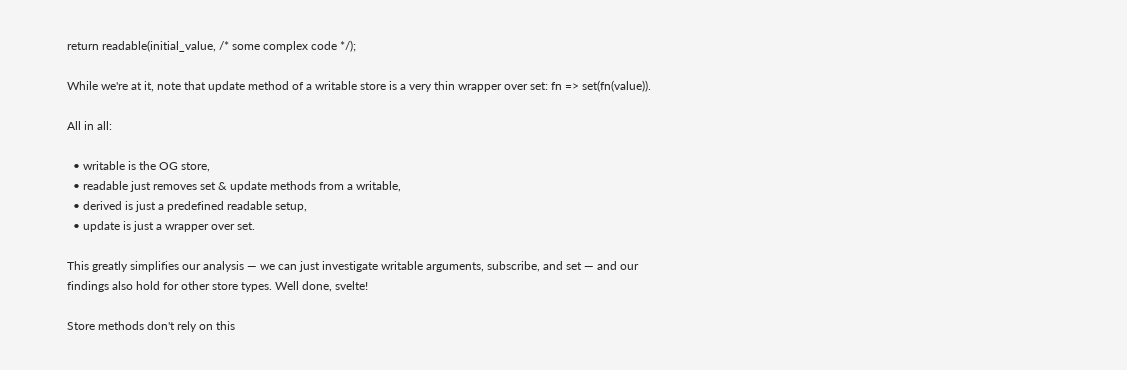return readable(initial_value, /* some complex code */);

While we're at it, note that update method of a writable store is a very thin wrapper over set: fn => set(fn(value)).

All in all:

  • writable is the OG store,
  • readable just removes set & update methods from a writable,
  • derived is just a predefined readable setup,
  • update is just a wrapper over set.

This greatly simplifies our analysis — we can just investigate writable arguments, subscribe, and set — and our findings also hold for other store types. Well done, svelte!

Store methods don't rely on this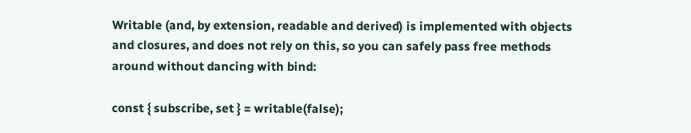Writable (and, by extension, readable and derived) is implemented with objects and closures, and does not rely on this, so you can safely pass free methods around without dancing with bind:

const { subscribe, set } = writable(false);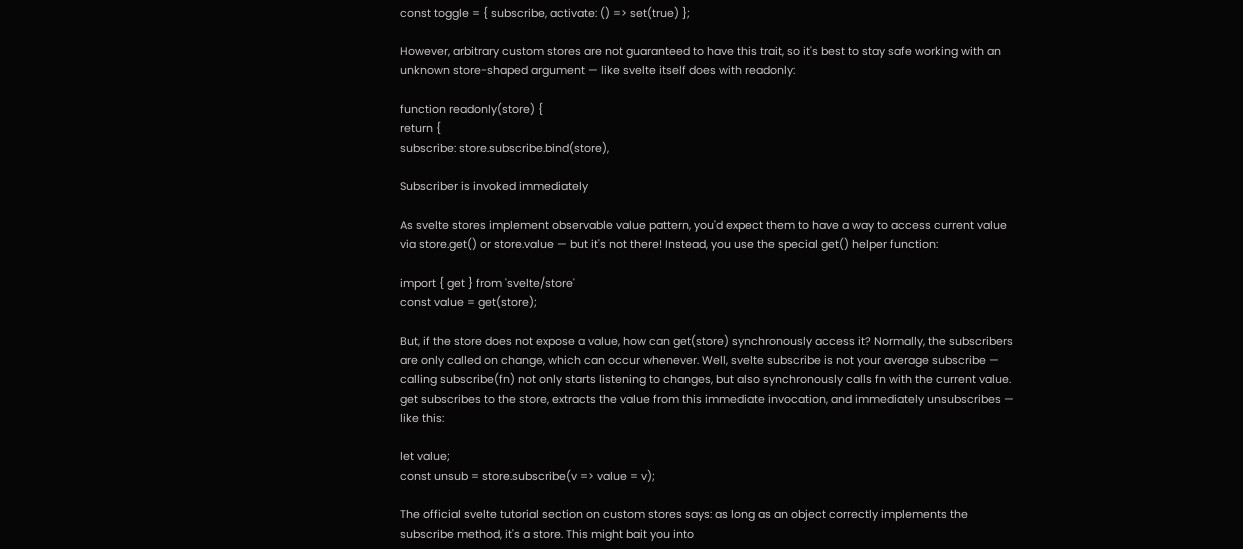const toggle = { subscribe, activate: () => set(true) };

However, arbitrary custom stores are not guaranteed to have this trait, so it's best to stay safe working with an unknown store-shaped argument — like svelte itself does with readonly:

function readonly(store) {
return {
subscribe: store.subscribe.bind(store),

Subscriber is invoked immediately

As svelte stores implement observable value pattern, you'd expect them to have a way to access current value via store.get() or store.value — but it's not there! Instead, you use the special get() helper function:

import { get } from 'svelte/store'
const value = get(store);

But, if the store does not expose a value, how can get(store) synchronously access it? Normally, the subscribers are only called on change, which can occur whenever. Well, svelte subscribe is not your average subscribe — calling subscribe(fn) not only starts listening to changes, but also synchronously calls fn with the current value. get subscribes to the store, extracts the value from this immediate invocation, and immediately unsubscribes — like this:

let value;
const unsub = store.subscribe(v => value = v);

The official svelte tutorial section on custom stores says: as long as an object correctly implements the subscribe method, it's a store. This might bait you into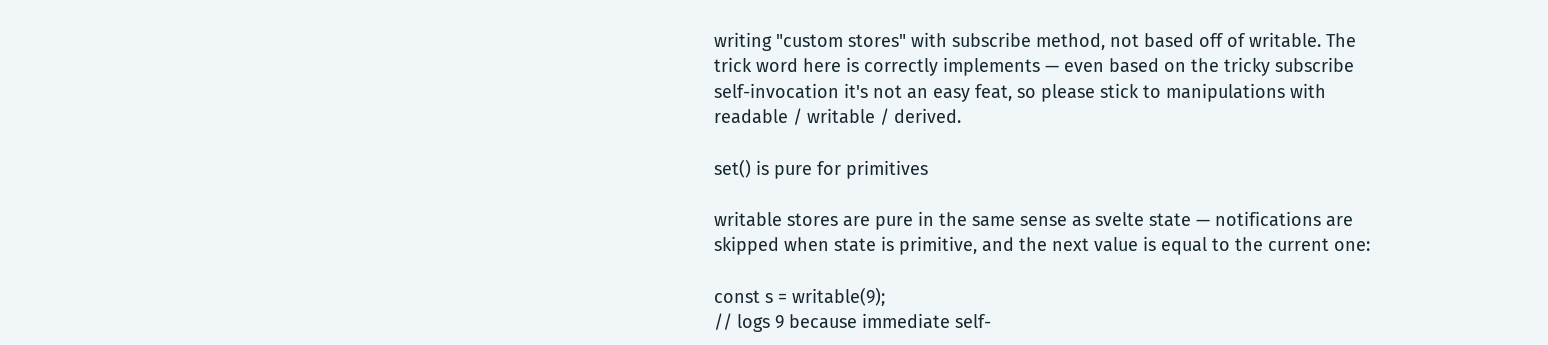writing "custom stores" with subscribe method, not based off of writable. The trick word here is correctly implements — even based on the tricky subscribe self-invocation it's not an easy feat, so please stick to manipulations with readable / writable / derived.

set() is pure for primitives

writable stores are pure in the same sense as svelte state — notifications are skipped when state is primitive, and the next value is equal to the current one:

const s = writable(9);
// logs 9 because immediate self-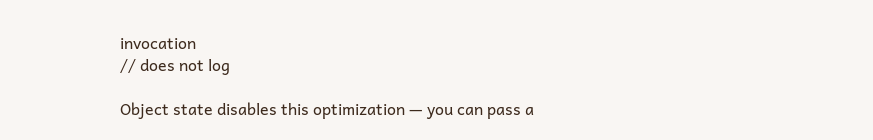invocation
// does not log

Object state disables this optimization — you can pass a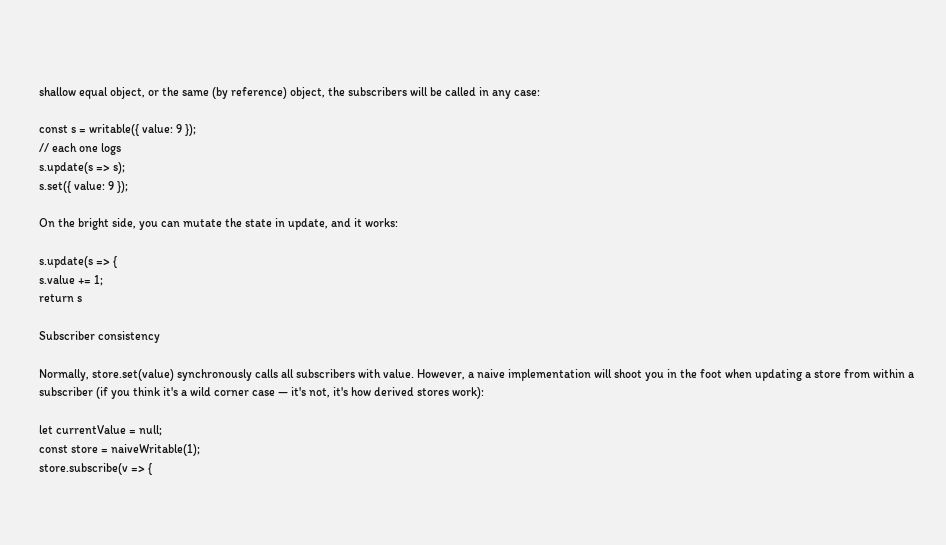shallow equal object, or the same (by reference) object, the subscribers will be called in any case:

const s = writable({ value: 9 });
// each one logs
s.update(s => s);
s.set({ value: 9 });

On the bright side, you can mutate the state in update, and it works:

s.update(s => {
s.value += 1;
return s

Subscriber consistency

Normally, store.set(value) synchronously calls all subscribers with value. However, a naive implementation will shoot you in the foot when updating a store from within a subscriber (if you think it's a wild corner case — it's not, it's how derived stores work):

let currentValue = null;
const store = naiveWritable(1);
store.subscribe(v => {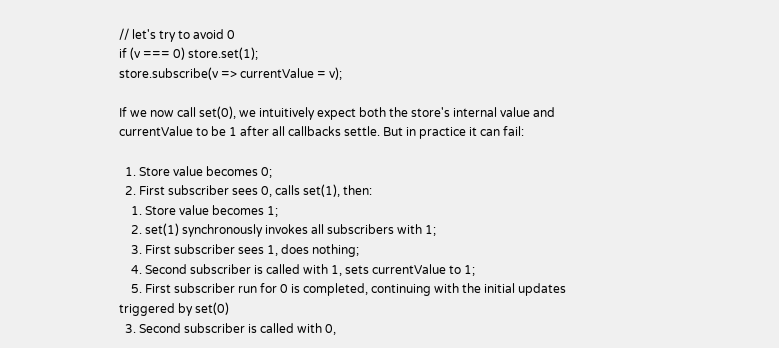// let's try to avoid 0
if (v === 0) store.set(1);
store.subscribe(v => currentValue = v);

If we now call set(0), we intuitively expect both the store's internal value and currentValue to be 1 after all callbacks settle. But in practice it can fail:

  1. Store value becomes 0;
  2. First subscriber sees 0, calls set(1), then:
    1. Store value becomes 1;
    2. set(1) synchronously invokes all subscribers with 1;
    3. First subscriber sees 1, does nothing;
    4. Second subscriber is called with 1, sets currentValue to 1;
    5. First subscriber run for 0 is completed, continuing with the initial updates triggered by set(0)
  3. Second subscriber is called with 0,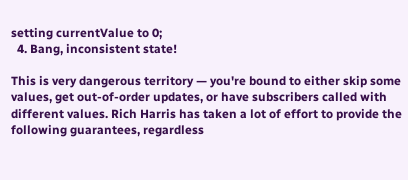setting currentValue to 0;
  4. Bang, inconsistent state!

This is very dangerous territory — you're bound to either skip some values, get out-of-order updates, or have subscribers called with different values. Rich Harris has taken a lot of effort to provide the following guarantees, regardless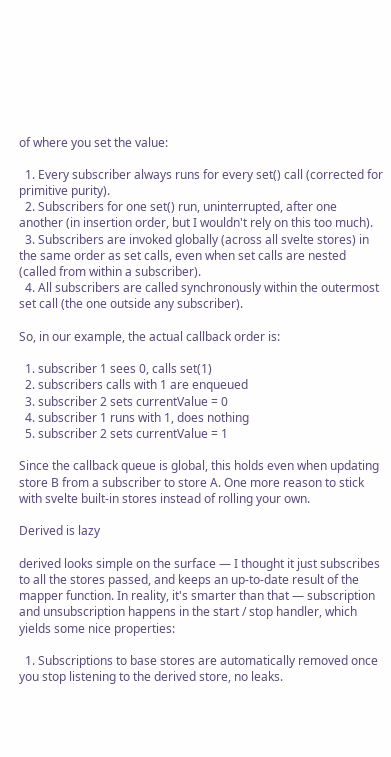of where you set the value:

  1. Every subscriber always runs for every set() call (corrected for primitive purity).
  2. Subscribers for one set() run, uninterrupted, after one another (in insertion order, but I wouldn't rely on this too much).
  3. Subscribers are invoked globally (across all svelte stores) in the same order as set calls, even when set calls are nested (called from within a subscriber).
  4. All subscribers are called synchronously within the outermost set call (the one outside any subscriber).

So, in our example, the actual callback order is:

  1. subscriber 1 sees 0, calls set(1)
  2. subscribers calls with 1 are enqueued
  3. subscriber 2 sets currentValue = 0
  4. subscriber 1 runs with 1, does nothing
  5. subscriber 2 sets currentValue = 1

Since the callback queue is global, this holds even when updating store B from a subscriber to store A. One more reason to stick with svelte built-in stores instead of rolling your own.

Derived is lazy

derived looks simple on the surface — I thought it just subscribes to all the stores passed, and keeps an up-to-date result of the mapper function. In reality, it's smarter than that — subscription and unsubscription happens in the start / stop handler, which yields some nice properties:

  1. Subscriptions to base stores are automatically removed once you stop listening to the derived store, no leaks.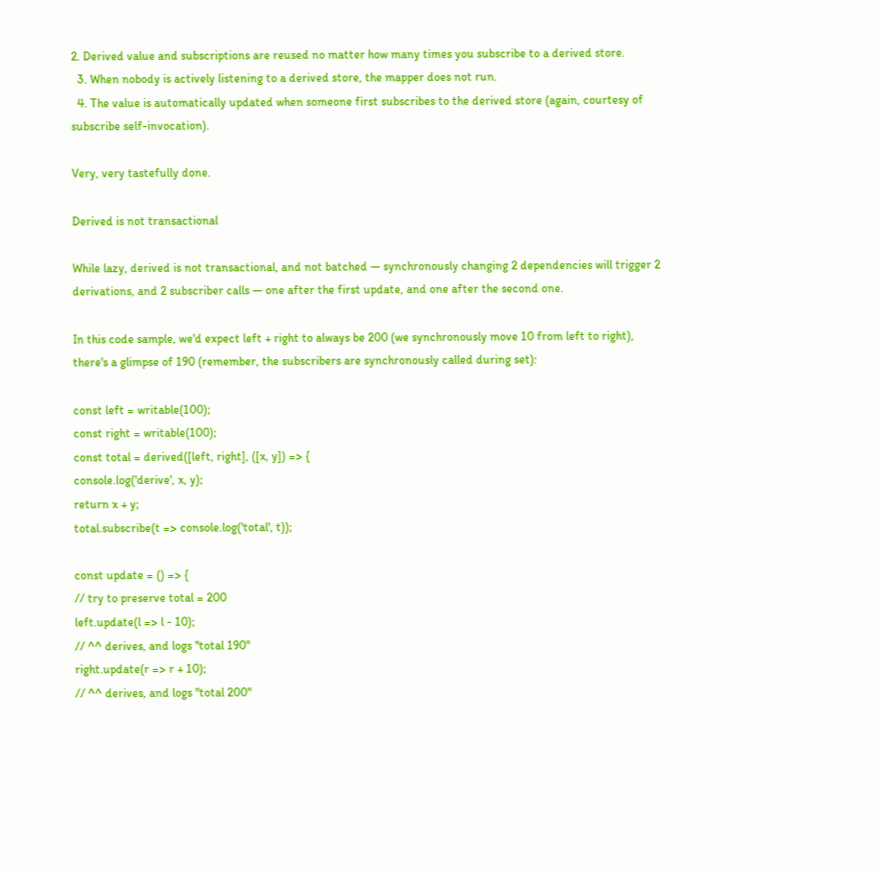2. Derived value and subscriptions are reused no matter how many times you subscribe to a derived store.
  3. When nobody is actively listening to a derived store, the mapper does not run.
  4. The value is automatically updated when someone first subscribes to the derived store (again, courtesy of subscribe self-invocation).

Very, very tastefully done.

Derived is not transactional

While lazy, derived is not transactional, and not batched — synchronously changing 2 dependencies will trigger 2 derivations, and 2 subscriber calls — one after the first update, and one after the second one.

In this code sample, we'd expect left + right to always be 200 (we synchronously move 10 from left to right), there's a glimpse of 190 (remember, the subscribers are synchronously called during set):

const left = writable(100);
const right = writable(100);
const total = derived([left, right], ([x, y]) => {
console.log('derive', x, y);
return x + y;
total.subscribe(t => console.log('total', t));

const update = () => {
// try to preserve total = 200
left.update(l => l - 10);
// ^^ derives, and logs "total 190"
right.update(r => r + 10);
// ^^ derives, and logs "total 200"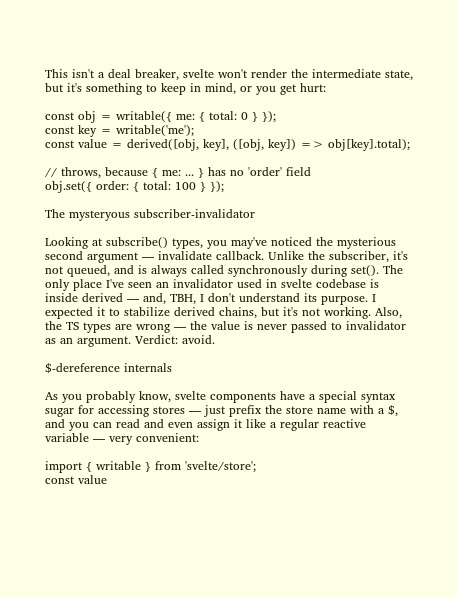This isn't a deal breaker, svelte won't render the intermediate state, but it's something to keep in mind, or you get hurt:

const obj = writable({ me: { total: 0 } });
const key = writable('me');
const value = derived([obj, key], ([obj, key]) => obj[key].total);

// throws, because { me: ... } has no 'order' field
obj.set({ order: { total: 100 } });

The mysteryous subscriber-invalidator

Looking at subscribe() types, you may've noticed the mysterious second argument — invalidate callback. Unlike the subscriber, it's not queued, and is always called synchronously during set(). The only place I've seen an invalidator used in svelte codebase is inside derived — and, TBH, I don't understand its purpose. I expected it to stabilize derived chains, but it's not working. Also, the TS types are wrong — the value is never passed to invalidator as an argument. Verdict: avoid.

$-dereference internals

As you probably know, svelte components have a special syntax sugar for accessing stores — just prefix the store name with a $, and you can read and even assign it like a regular reactive variable — very convenient:

import { writable } from 'svelte/store';
const value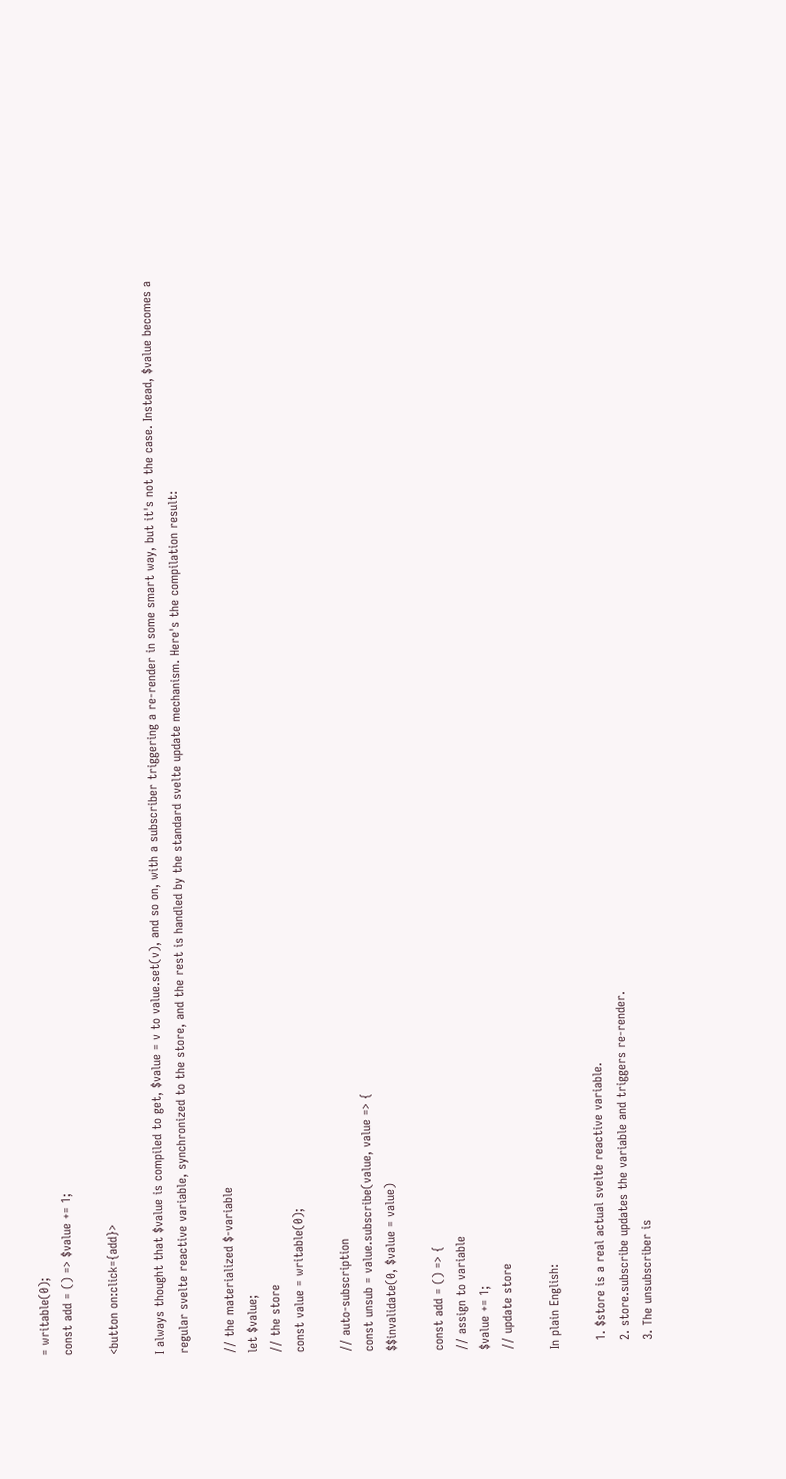= writable(0);
const add = () => $value += 1;

<button on:click={add}>

I always thought that $value is compiled to get, $value = v to value.set(v), and so on, with a subscriber triggering a re-render in some smart way, but it's not the case. Instead, $value becomes a regular svelte reactive variable, synchronized to the store, and the rest is handled by the standard svelte update mechanism. Here's the compilation result:

// the materialized $-variable
let $value;
// the store
const value = writable(0);

// auto-subscription
const unsub = value.subscribe(value, value => {
$$invalidate(0, $value = value)

const add = () => {
// assign to variable
$value += 1;
// update store

In plain English:

  1. $store is a real actual svelte reactive variable.
  2. store.subscribe updates the variable and triggers re-render.
  3. The unsubscriber is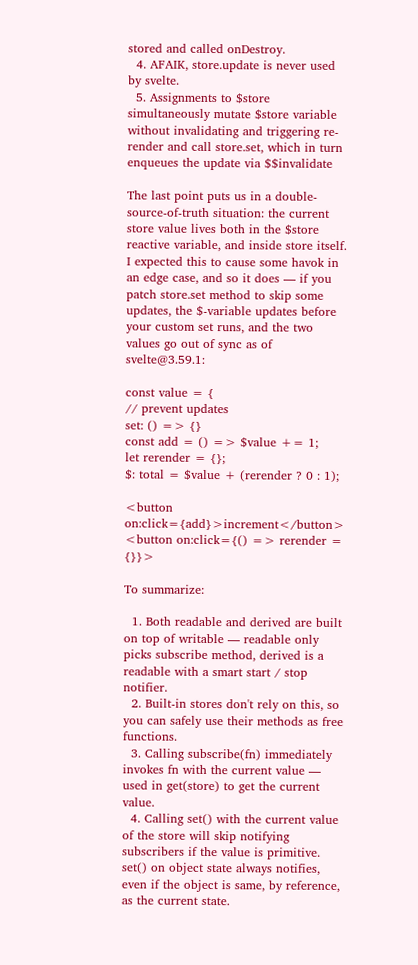stored and called onDestroy.
  4. AFAIK, store.update is never used by svelte.
  5. Assignments to $store simultaneously mutate $store variable without invalidating and triggering re-render and call store.set, which in turn enqueues the update via $$invalidate

The last point puts us in a double-source-of-truth situation: the current store value lives both in the $store reactive variable, and inside store itself. I expected this to cause some havok in an edge case, and so it does — if you patch store.set method to skip some updates, the $-variable updates before your custom set runs, and the two values go out of sync as of svelte@3.59.1:

const value = {
// prevent updates
set: () => {}
const add = () => $value += 1;
let rerender = {};
$: total = $value + (rerender ? 0 : 1);

<button on:click={add}>increment</button>
<button on:click={() => rerender = {}}>

To summarize:

  1. Both readable and derived are built on top of writable — readable only picks subscribe method, derived is a readable with a smart start / stop notifier.
  2. Built-in stores don't rely on this, so you can safely use their methods as free functions.
  3. Calling subscribe(fn) immediately invokes fn with the current value — used in get(store) to get the current value.
  4. Calling set() with the current value of the store will skip notifying subscribers if the value is primitive. set() on object state always notifies, even if the object is same, by reference, as the current state.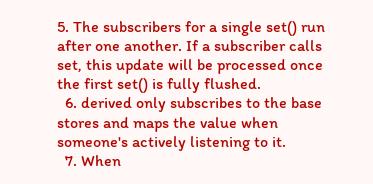5. The subscribers for a single set() run after one another. If a subscriber calls set, this update will be processed once the first set() is fully flushed.
  6. derived only subscribes to the base stores and maps the value when someone's actively listening to it.
  7. When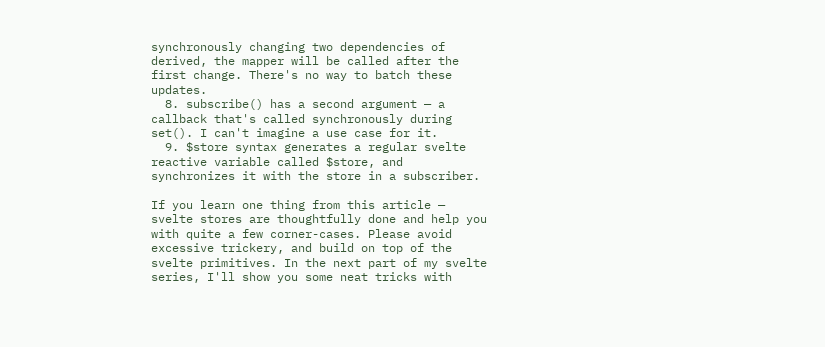synchronously changing two dependencies of derived, the mapper will be called after the first change. There's no way to batch these updates.
  8. subscribe() has a second argument — a callback that's called synchronously during set(). I can't imagine a use case for it.
  9. $store syntax generates a regular svelte reactive variable called $store, and synchronizes it with the store in a subscriber.

If you learn one thing from this article — svelte stores are thoughtfully done and help you with quite a few corner-cases. Please avoid excessive trickery, and build on top of the svelte primitives. In the next part of my svelte series, I'll show you some neat tricks with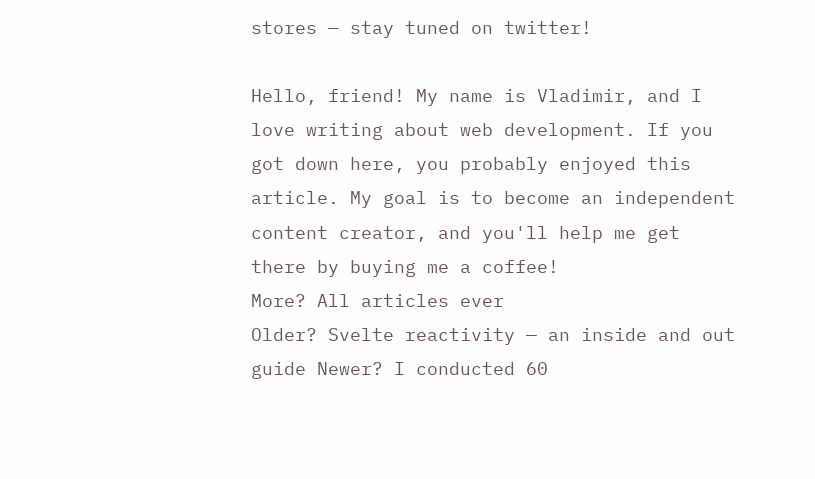stores — stay tuned on twitter!

Hello, friend! My name is Vladimir, and I love writing about web development. If you got down here, you probably enjoyed this article. My goal is to become an independent content creator, and you'll help me get there by buying me a coffee!
More? All articles ever
Older? Svelte reactivity — an inside and out guide Newer? I conducted 60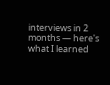interviews in 2 months — here's what I learned